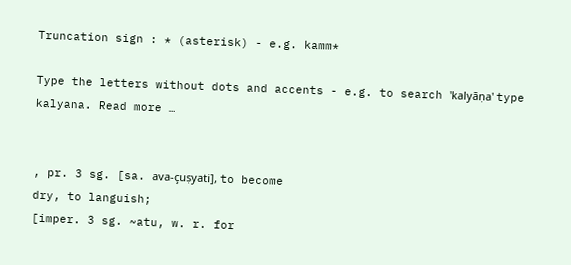Truncation sign : * (asterisk) - e.g. kamm*

Type the letters without dots and accents - e.g. to search 'kalyāṇa' type kalyana. Read more …


, pr. 3 sg. [sa. ava-çuṣyati], to become
dry, to languish;
[imper. 3 sg. ~atu, w. r. for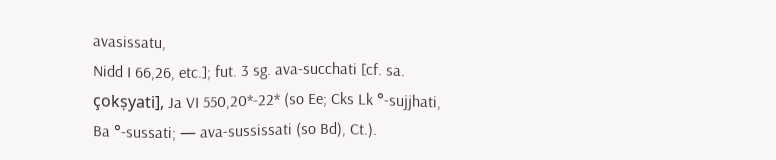avasissatu,
Nidd I 66,26, etc.]; fut. 3 sg. ava-succhati [cf. sa.
çokṣyati], Ja VI 550,20*-22* (so Ee; Cks Lk °-sujjhati,
Ba °-sussati; — ava-sussissati (so Bd), Ct.).